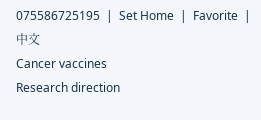075586725195  |  Set Home  |  Favorite  |  中文
Cancer vaccines
Research direction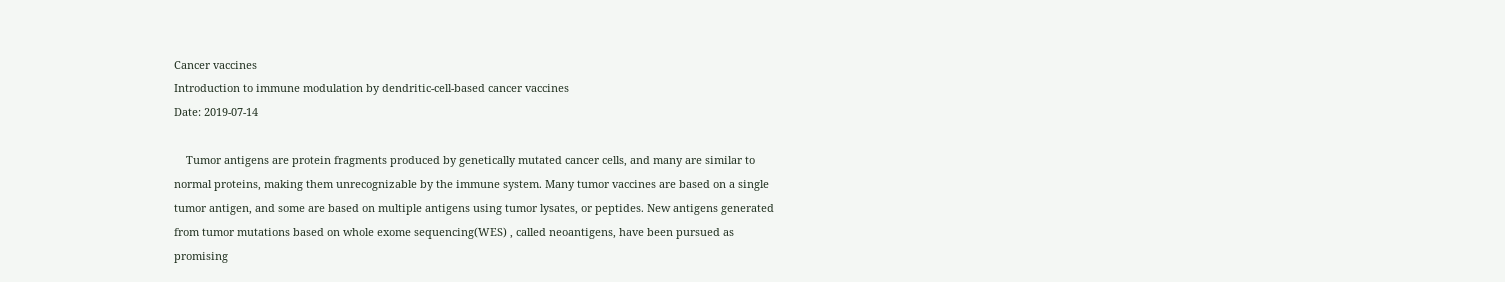Cancer vaccines
Introduction to immune modulation by dendritic-cell-based cancer vaccines
Date: 2019-07-14

    Tumor antigens are protein fragments produced by genetically mutated cancer cells, and many are similar to normal proteins, making them unrecognizable by the immune system. Many tumor vaccines are based on a single tumor antigen, and some are based on multiple antigens using tumor lysates, or peptides. New antigens generated from tumor mutations based on whole exome sequencing(WES) , called neoantigens, have been pursued as promising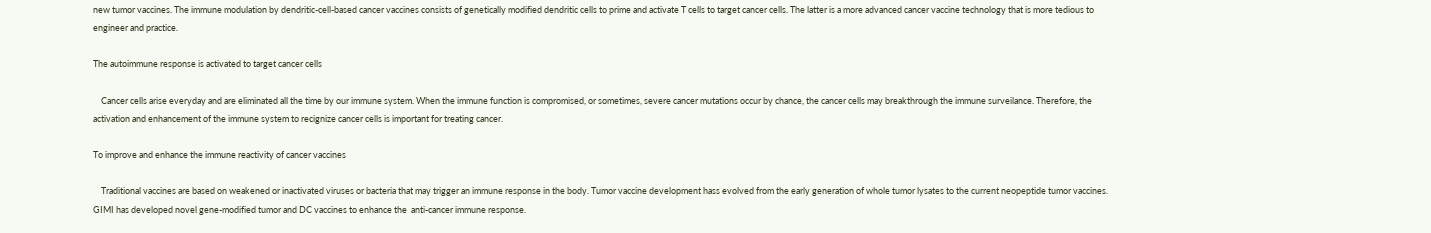new tumor vaccines. The immune modulation by dendritic-cell-based cancer vaccines consists of genetically modified dendritic cells to prime and activate T cells to target cancer cells. The latter is a more advanced cancer vaccine technology that is more tedious to engineer and practice.

The autoimmune response is activated to target cancer cells

    Cancer cells arise everyday and are eliminated all the time by our immune system. When the immune function is compromised, or sometimes, severe cancer mutations occur by chance, the cancer cells may breakthrough the immune surveilance. Therefore, the activation and enhancement of the immune system to recignize cancer cells is important for treating cancer.

To improve and enhance the immune reactivity of cancer vaccines

    Traditional vaccines are based on weakened or inactivated viruses or bacteria that may trigger an immune response in the body. Tumor vaccine development hass evolved from the early generation of whole tumor lysates to the current neopeptide tumor vaccines. GIMI has developed novel gene-modified tumor and DC vaccines to enhance the  anti-cancer immune response.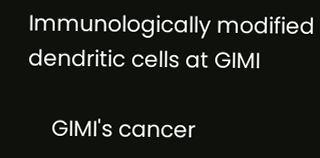Immunologically modified dendritic cells at GIMI

    GIMI's cancer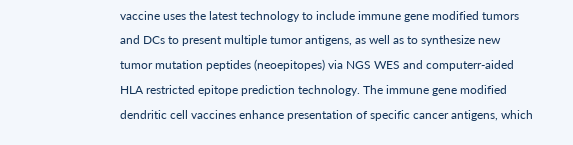vaccine uses the latest technology to include immune gene modified tumors and DCs to present multiple tumor antigens, as well as to synthesize new tumor mutation peptides (neoepitopes) via NGS WES and computerr-aided HLA restricted epitope prediction technology. The immune gene modified dendritic cell vaccines enhance presentation of specific cancer antigens, which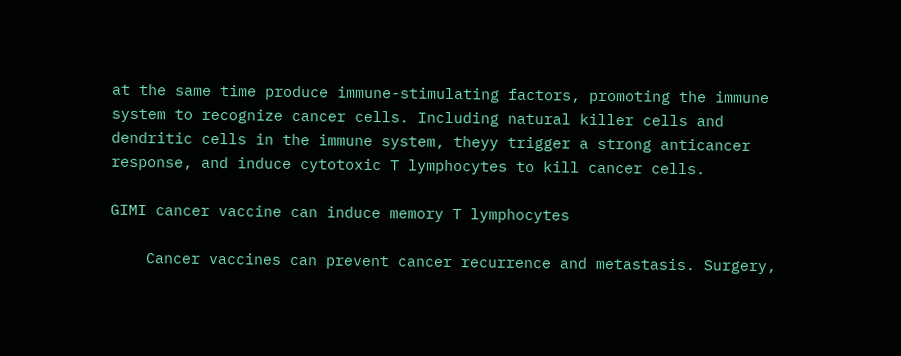at the same time produce immune-stimulating factors, promoting the immune system to recognize cancer cells. Including natural killer cells and dendritic cells in the immune system, theyy trigger a strong anticancer  response, and induce cytotoxic T lymphocytes to kill cancer cells.

GIMI cancer vaccine can induce memory T lymphocytes

    Cancer vaccines can prevent cancer recurrence and metastasis. Surgery,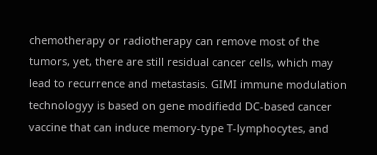chemotherapy or radiotherapy can remove most of the tumors, yet, there are still residual cancer cells, which may lead to recurrence and metastasis. GIMI immune modulation technologyy is based on gene modifiedd DC-based cancer vaccine that can induce memory-type T-lymphocytes, and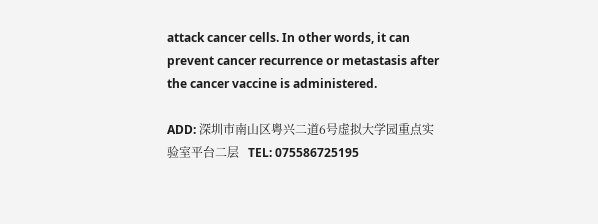attack cancer cells. In other words, it can prevent cancer recurrence or metastasis after the cancer vaccine is administered.

ADD: 深圳市南山区粤兴二道6号虚拟大学园重点实验室平台二层   TEL: 075586725195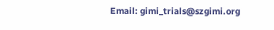Email: gimi_trials@szgimi.org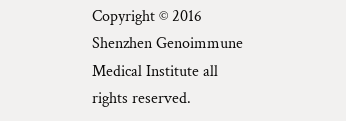Copyright © 2016 Shenzhen Genoimmune Medical Institute all rights reserved.